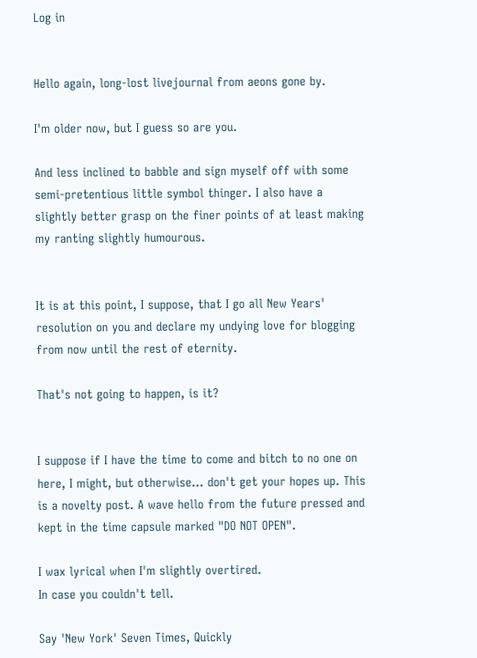Log in


Hello again, long-lost livejournal from aeons gone by.

I'm older now, but I guess so are you.

And less inclined to babble and sign myself off with some semi-pretentious little symbol thinger. I also have a slightly better grasp on the finer points of at least making my ranting slightly humourous.


It is at this point, I suppose, that I go all New Years' resolution on you and declare my undying love for blogging from now until the rest of eternity.

That's not going to happen, is it?


I suppose if I have the time to come and bitch to no one on here, I might, but otherwise... don't get your hopes up. This is a novelty post. A wave hello from the future pressed and kept in the time capsule marked "DO NOT OPEN".

I wax lyrical when I'm slightly overtired.
In case you couldn't tell.

Say 'New York' Seven Times, Quickly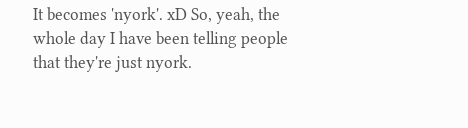It becomes 'nyork'. xD So, yeah, the whole day I have been telling people that they're just nyork.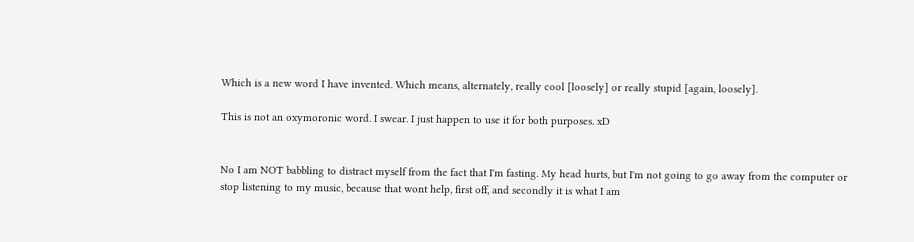Which is a new word I have invented. Which means, alternately, really cool [loosely] or really stupid [again, loosely].

This is not an oxymoronic word. I swear. I just happen to use it for both purposes. xD


No I am NOT babbling to distract myself from the fact that I'm fasting. My head hurts, but I'm not going to go away from the computer or stop listening to my music, because that wont help, first off, and secondly it is what I am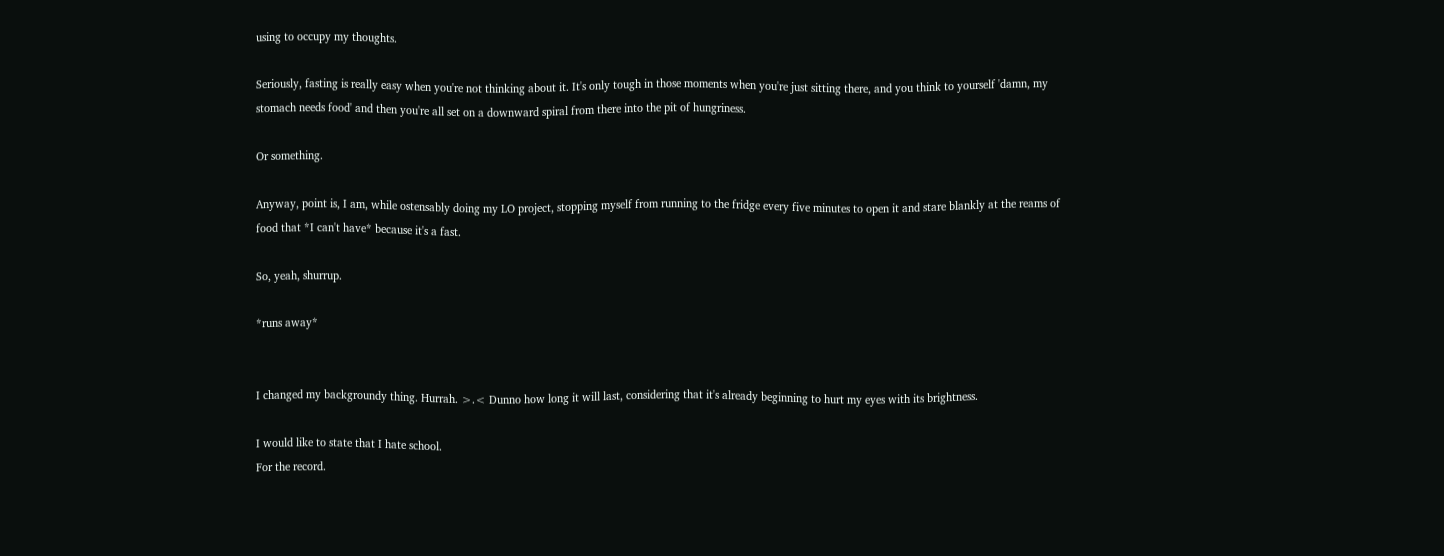using to occupy my thoughts.

Seriously, fasting is really easy when you're not thinking about it. It's only tough in those moments when you're just sitting there, and you think to yourself 'damn, my stomach needs food' and then you're all set on a downward spiral from there into the pit of hungriness.

Or something.

Anyway, point is, I am, while ostensably doing my LO project, stopping myself from running to the fridge every five minutes to open it and stare blankly at the reams of food that *I can't have* because it's a fast.

So, yeah, shurrup.

*runs away*


I changed my backgroundy thing. Hurrah. >.< Dunno how long it will last, considering that it's already beginning to hurt my eyes with its brightness.

I would like to state that I hate school.
For the record.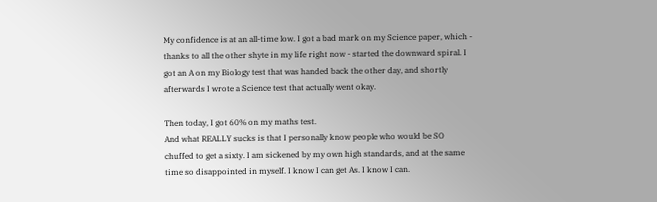My confidence is at an all-time low. I got a bad mark on my Science paper, which - thanks to all the other shyte in my life right now - started the downward spiral. I got an A on my Biology test that was handed back the other day, and shortly afterwards I wrote a Science test that actually went okay.

Then today, I got 60% on my maths test.
And what REALLY sucks is that I personally know people who would be SO chuffed to get a sixty. I am sickened by my own high standards, and at the same time so disappointed in myself. I know I can get As. I know I can.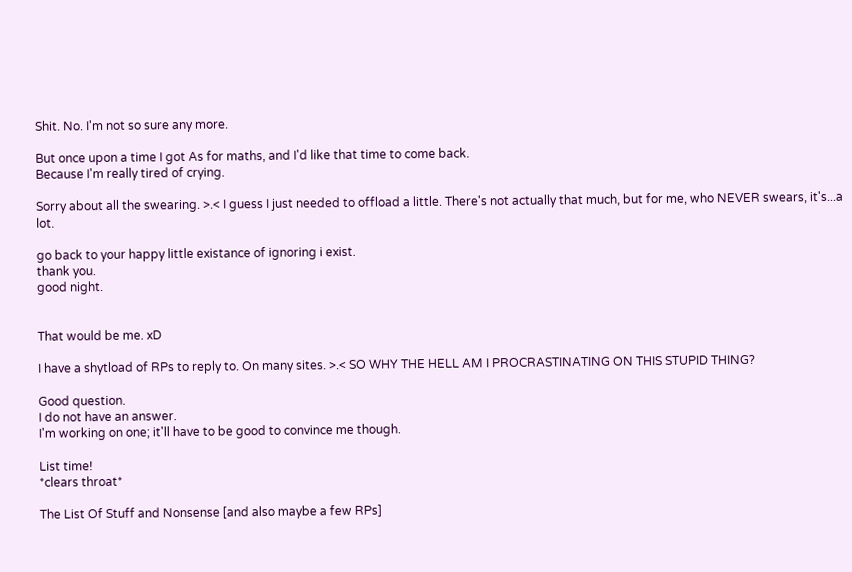Shit. No. I'm not so sure any more.

But once upon a time I got As for maths, and I'd like that time to come back.
Because I'm really tired of crying.

Sorry about all the swearing. >.< I guess I just needed to offload a little. There's not actually that much, but for me, who NEVER swears, it's...a lot.

go back to your happy little existance of ignoring i exist.
thank you.
good night.


That would be me. xD

I have a shytload of RPs to reply to. On many sites. >.< SO WHY THE HELL AM I PROCRASTINATING ON THIS STUPID THING?

Good question.
I do not have an answer.
I'm working on one; it'll have to be good to convince me though.

List time!
*clears throat*

The List Of Stuff and Nonsense [and also maybe a few RPs]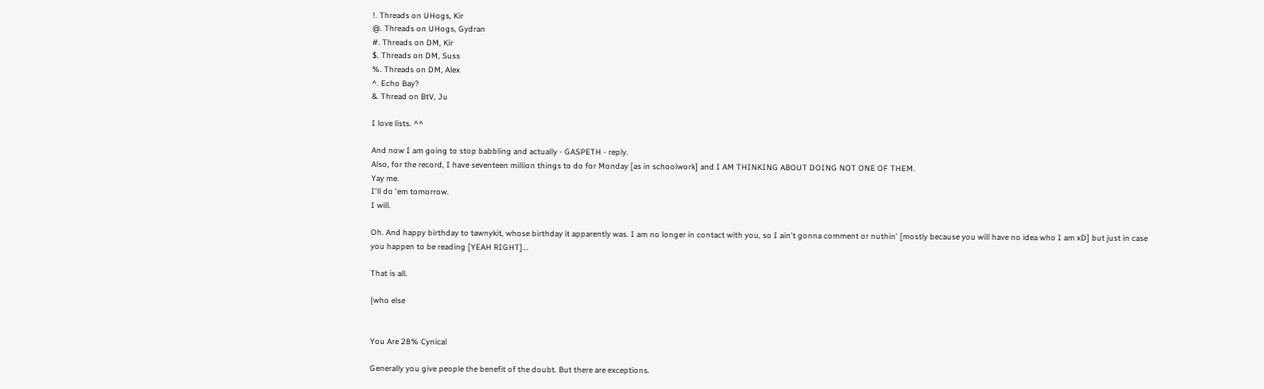!. Threads on UHogs, Kir
@. Threads on UHogs, Gydran
#. Threads on DM, Kir
$. Threads on DM, Suss
%. Threads on DM, Alex
^. Echo Bay?
&. Thread on BtV, Ju

I love lists. ^^

And now I am going to stop babbling and actually - GASPETH - reply.
Also, for the record, I have seventeen million things to do for Monday [as in schoolwork] and I AM THINKING ABOUT DOING NOT ONE OF THEM.
Yay me.
I'll do 'em tomorrow.
I will.

Oh. And happy birthday to tawnykit, whose birthday it apparently was. I am no longer in contact with you, so I ain't gonna comment or nuthin' [mostly because you will have no idea who I am xD] but just in case you happen to be reading [YEAH RIGHT]...

That is all.

{who else


You Are 28% Cynical

Generally you give people the benefit of the doubt. But there are exceptions.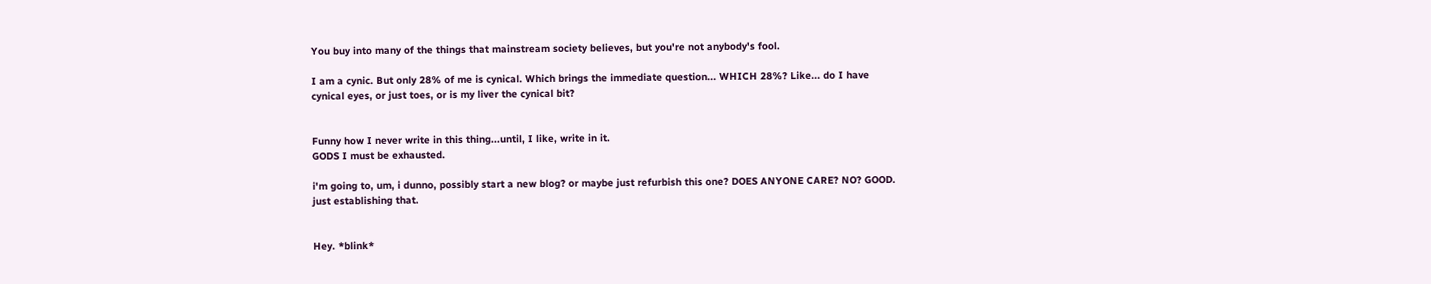You buy into many of the things that mainstream society believes, but you're not anybody's fool.

I am a cynic. But only 28% of me is cynical. Which brings the immediate question... WHICH 28%? Like... do I have cynical eyes, or just toes, or is my liver the cynical bit?


Funny how I never write in this thing...until, I like, write in it.
GODS I must be exhausted.

i'm going to, um, i dunno, possibly start a new blog? or maybe just refurbish this one? DOES ANYONE CARE? NO? GOOD.
just establishing that.


Hey. *blink*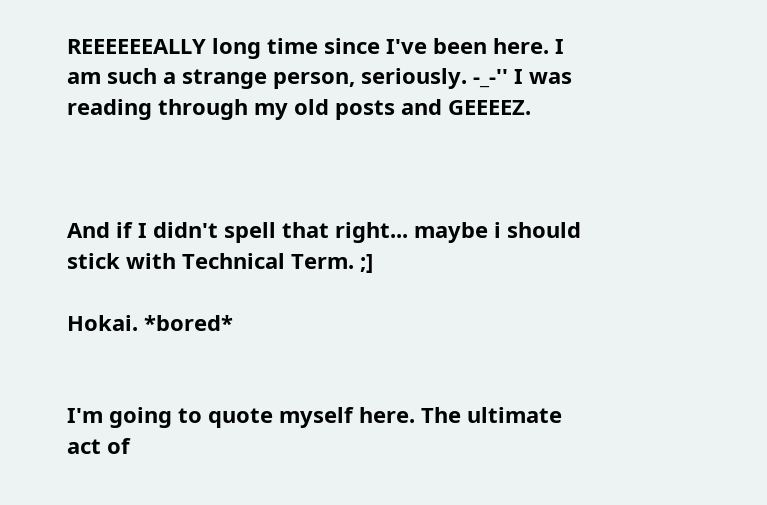REEEEEEALLY long time since I've been here. I am such a strange person, seriously. -_-'' I was reading through my old posts and GEEEEZ.



And if I didn't spell that right... maybe i should stick with Technical Term. ;]

Hokai. *bored*


I'm going to quote myself here. The ultimate act of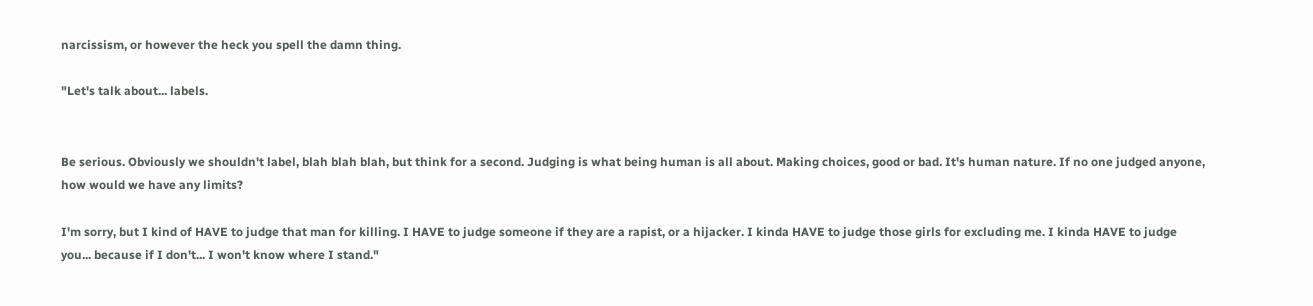narcissism, or however the heck you spell the damn thing.

"Let's talk about... labels.


Be serious. Obviously we shouldn't label, blah blah blah, but think for a second. Judging is what being human is all about. Making choices, good or bad. It's human nature. If no one judged anyone, how would we have any limits?

I'm sorry, but I kind of HAVE to judge that man for killing. I HAVE to judge someone if they are a rapist, or a hijacker. I kinda HAVE to judge those girls for excluding me. I kinda HAVE to judge you... because if I don't... I won't know where I stand."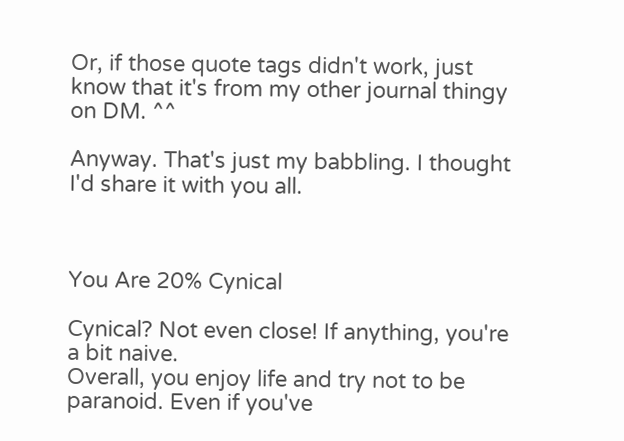Or, if those quote tags didn't work, just know that it's from my other journal thingy on DM. ^^

Anyway. That's just my babbling. I thought I'd share it with you all.



You Are 20% Cynical

Cynical? Not even close! If anything, you're a bit naive.
Overall, you enjoy life and try not to be paranoid. Even if you've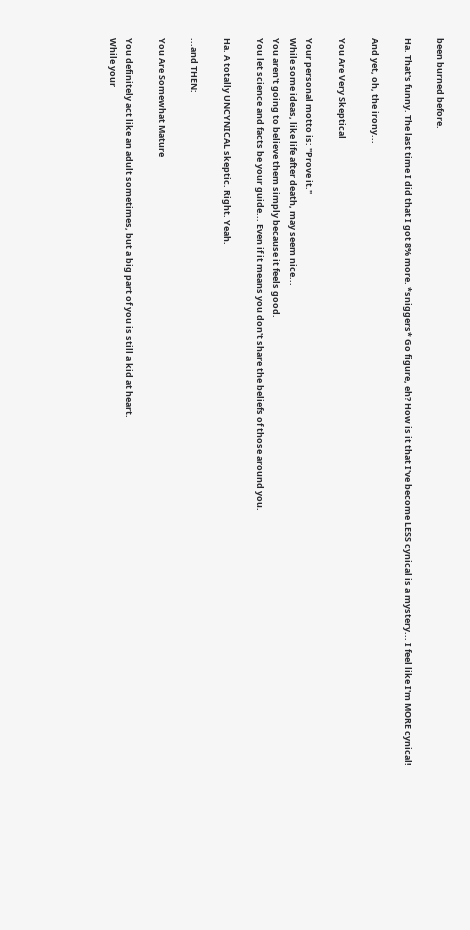been burned before.

Ha. That's funny. The last time I did that I got 8% more. *sniggers* Go figure, eh? How is it that I've become LESS cynical is a mystery... I feel like I'm MORE cynical!

And yet, oh, the irony...

You Are Very Skeptical

Your personal motto is: "Prove it."
While some ideas, like life after death, may seem nice...
You aren't going to believe them simply because it feels good.
You let science and facts be your guide... Even if it means you don't share the beliefs of those around you.

Ha. A totally UNCYNICAL skeptic. Right. Yeah.

...and THEN:

You Are Somewhat Mature

You definitely act like an adult sometimes, but a big part of you is still a kid at heart.
While your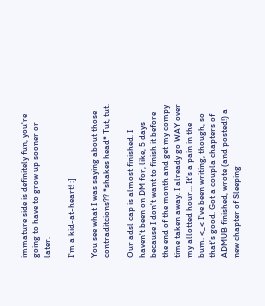immature side is definitely fun, you're going to have to grow up sooner or later.

I'm a kid-at-heart! :]

You see what I was saying about those contraditcions?? *shakes head* Tut, tut.

Our adsl cap is almost finished. I haven't been on DM for, like, 5 days because I don't want to finish it before the end of the month and get my compy time taken away. I already go WAY over my allotted hour... It's a pain in the bum. <_< I've been writing, though, so that's good. Got a coupla chapters of ADMUB finished, wrote (and posted!) a new chapter of Sleeping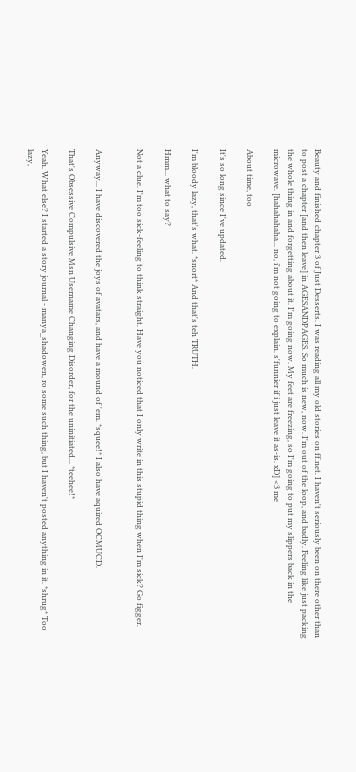Beauty and finished chapter 3 of Just Desserts. I was reading all my old stories on ff.net. I haven't seriously been on there other than to post a chapter [and then leave] in AGESANDPAGES. So much is new, now. I'm out of the loop, and badly. Feeling like just packing the whole thing in and forgetting about it. I'm going now. My feet are freezing, so I'm going to put my slippers back in the microwave. [hahahahaha... no, i'm not going to explain. s'funnier if i just leave it as-is. xD] <3 me

About time, too

It's so long since I've updated.

I'm bloody lazy, that's what. *snort* And that's teh TRUTH.

Hmm... what to say?

Not a clue. I'm too sick-feeling to think straight. Have you noticed that I only write in this stupid thing when I'm sick? Go figger.


Anyway... I have discovered the joys of avatars, and have a mound of 'em. *squee!* I also have aquired OCMUCD.

That's Obsessive Compulsive Msn Username Changing Disorder, for the uninitiated... *teehee!*

Yeah. What else? I started a story journal - manya_shadowen, ro some such thing, but I haven't posted anything in it. *shrug* Too lazy,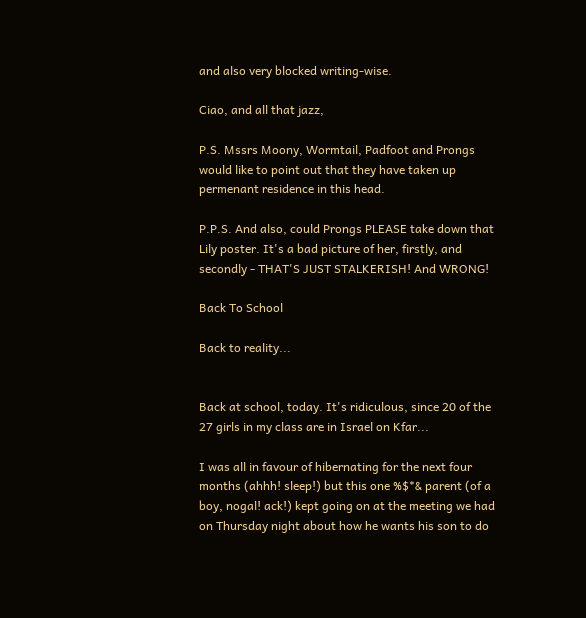and also very blocked writing-wise.

Ciao, and all that jazz,

P.S. Mssrs Moony, Wormtail, Padfoot and Prongs would like to point out that they have taken up permenant residence in this head.

P.P.S. And also, could Prongs PLEASE take down that Lily poster. It's a bad picture of her, firstly, and secondly - THAT'S JUST STALKERISH! And WRONG!

Back To School

Back to reality...


Back at school, today. It's ridiculous, since 20 of the 27 girls in my class are in Israel on Kfar...

I was all in favour of hibernating for the next four months (ahhh! sleep!) but this one %$*& parent (of a boy, nogal! ack!) kept going on at the meeting we had on Thursday night about how he wants his son to do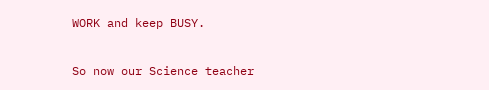WORK and keep BUSY.

So now our Science teacher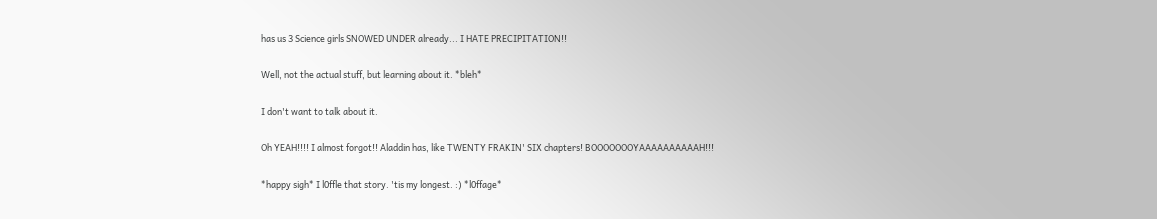has us 3 Science girls SNOWED UNDER already... I HATE PRECIPITATION!!

Well, not the actual stuff, but learning about it. *bleh*

I don't want to talk about it.

Oh YEAH!!!! I almost forgot!! Aladdin has, like TWENTY FRAKIN' SIX chapters! BOOOOOOOYAAAAAAAAAAH!!!

*happy sigh* I l0ffle that story. 'tis my longest. :) *l0ffage*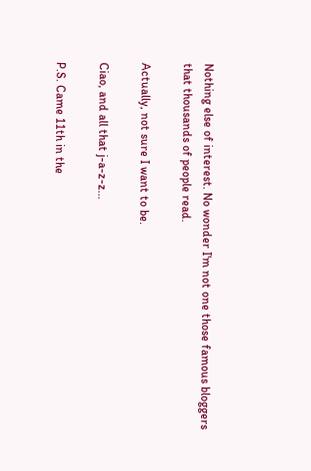Nothing else of interest. No wonder I'm not one those famous bloggers that thousands of people read.

Actually, not sure I want to be.

Ciao, and all that j-a-z-z...

P.S. Came 11th in the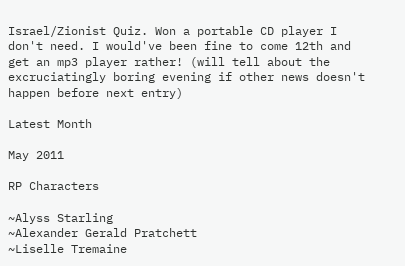Israel/Zionist Quiz. Won a portable CD player I don't need. I would've been fine to come 12th and get an mp3 player rather! (will tell about the excruciatingly boring evening if other news doesn't happen before next entry)

Latest Month

May 2011

RP Characters

~Alyss Starling
~Alexander Gerald Pratchett
~Liselle Tremaine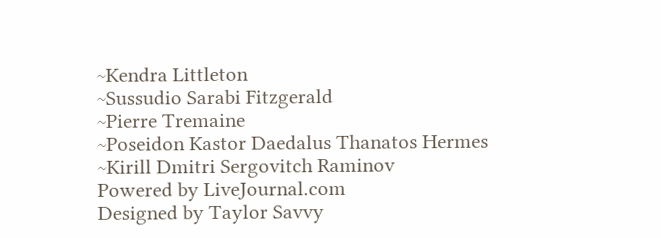~Kendra Littleton
~Sussudio Sarabi Fitzgerald
~Pierre Tremaine
~Poseidon Kastor Daedalus Thanatos Hermes
~Kirill Dmitri Sergovitch Raminov
Powered by LiveJournal.com
Designed by Taylor Savvy